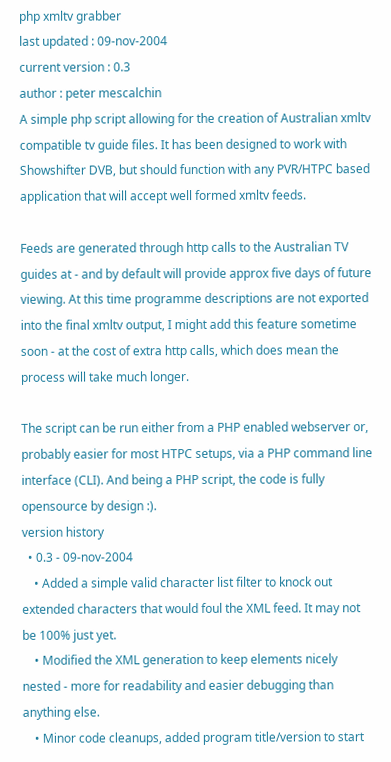php xmltv grabber
last updated : 09-nov-2004
current version : 0.3
author : peter mescalchin
A simple php script allowing for the creation of Australian xmltv compatible tv guide files. It has been designed to work with Showshifter DVB, but should function with any PVR/HTPC based application that will accept well formed xmltv feeds.

Feeds are generated through http calls to the Australian TV guides at - and by default will provide approx five days of future viewing. At this time programme descriptions are not exported into the final xmltv output, I might add this feature sometime soon - at the cost of extra http calls, which does mean the process will take much longer.

The script can be run either from a PHP enabled webserver or, probably easier for most HTPC setups, via a PHP command line interface (CLI). And being a PHP script, the code is fully opensource by design :).
version history
  • 0.3 - 09-nov-2004
    • Added a simple valid character list filter to knock out extended characters that would foul the XML feed. It may not be 100% just yet.
    • Modified the XML generation to keep elements nicely nested - more for readability and easier debugging than anything else.
    • Minor code cleanups, added program title/version to start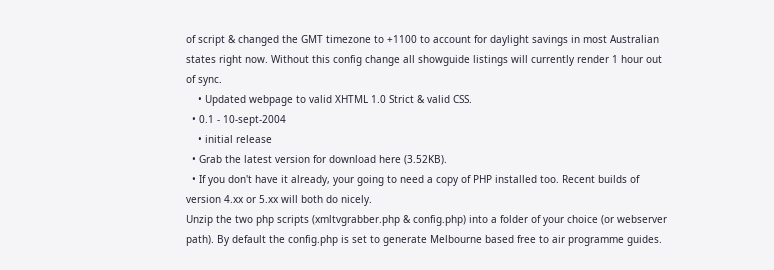of script & changed the GMT timezone to +1100 to account for daylight savings in most Australian states right now. Without this config change all showguide listings will currently render 1 hour out of sync.
    • Updated webpage to valid XHTML 1.0 Strict & valid CSS.
  • 0.1 - 10-sept-2004
    • initial release
  • Grab the latest version for download here (3.52KB).
  • If you don't have it already, your going to need a copy of PHP installed too. Recent builds of version 4.xx or 5.xx will both do nicely.
Unzip the two php scripts (xmltvgrabber.php & config.php) into a folder of your choice (or webserver path). By default the config.php is set to generate Melbourne based free to air programme guides.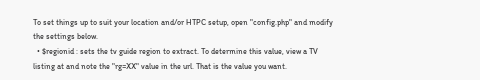To set things up to suit your location and/or HTPC setup, open "config.php" and modify the settings below.
  • $regionid : sets the tv guide region to extract. To determine this value, view a TV listing at and note the "rg=XX" value in the url. That is the value you want.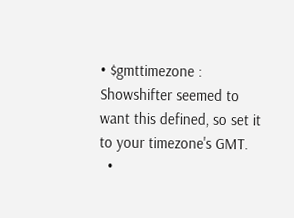• $gmttimezone : Showshifter seemed to want this defined, so set it to your timezone's GMT.
  •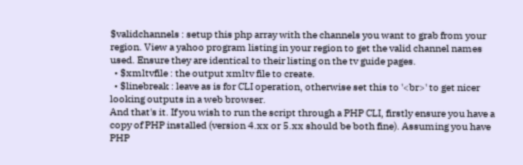$validchannels : setup this php array with the channels you want to grab from your region. View a yahoo program listing in your region to get the valid channel names used. Ensure they are identical to their listing on the tv guide pages.
  • $xmltvfile : the output xmltv file to create.
  • $linebreak : leave as is for CLI operation, otherwise set this to '<br>' to get nicer looking outputs in a web browser.
And that's it. If you wish to run the script through a PHP CLI, firstly ensure you have a copy of PHP installed (version 4.xx or 5.xx should be both fine). Assuming you have PHP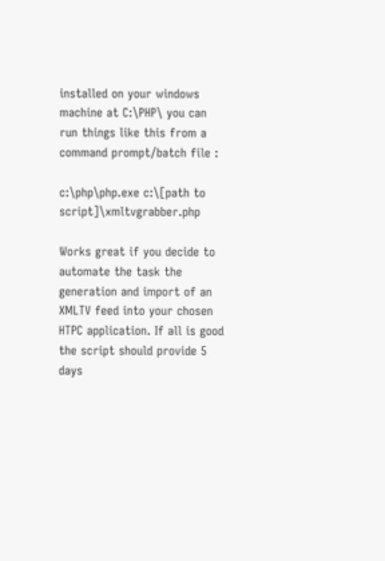installed on your windows machine at C:\PHP\ you can run things like this from a command prompt/batch file :

c:\php\php.exe c:\[path to script]\xmltvgrabber.php

Works great if you decide to automate the task the generation and import of an XMLTV feed into your chosen HTPC application. If all is good the script should provide 5 days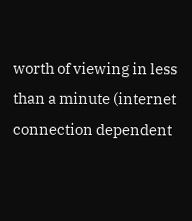worth of viewing in less than a minute (internet connection dependent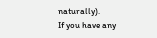naturally).
If you have any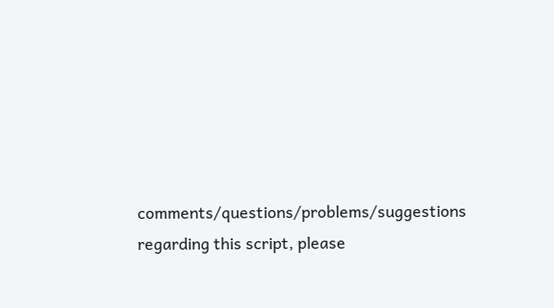comments/questions/problems/suggestions regarding this script, please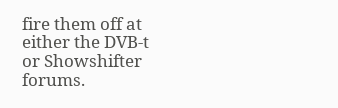fire them off at either the DVB-t or Showshifter forums.